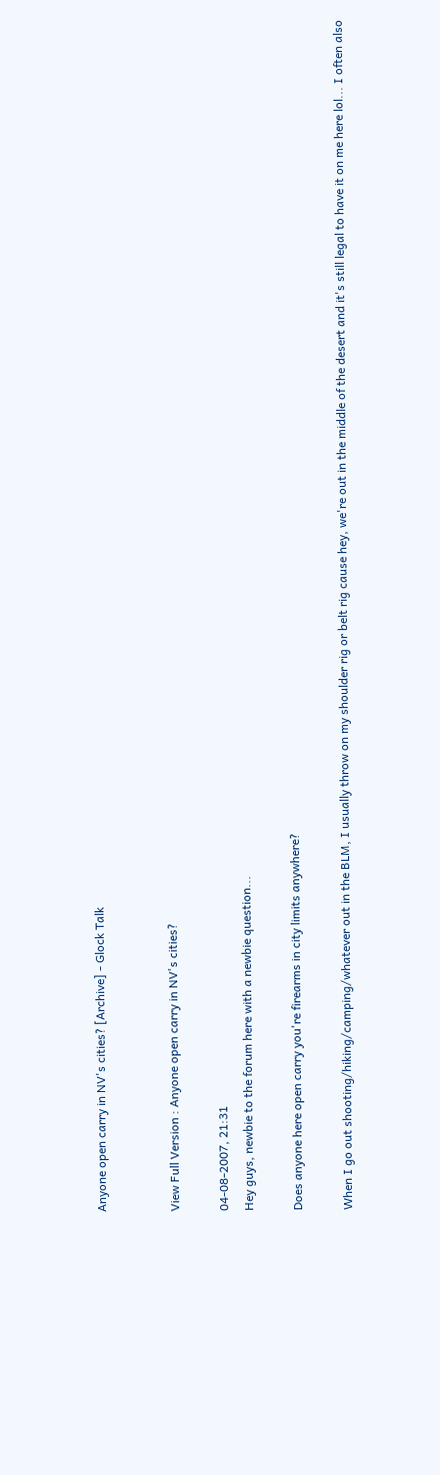Anyone open carry in NV's cities? [Archive] - Glock Talk


View Full Version : Anyone open carry in NV's cities?

04-08-2007, 21:31
Hey guys, newbie to the forum here with a newbie question...

Does anyone here open carry you're firearms in city limits anywhere?

When I go out shooting/hiking/camping/whatever out in the BLM, I usually throw on my shoulder rig or belt rig cause hey, we're out in the middle of the desert and it's still legal to have it on me here lol... I often also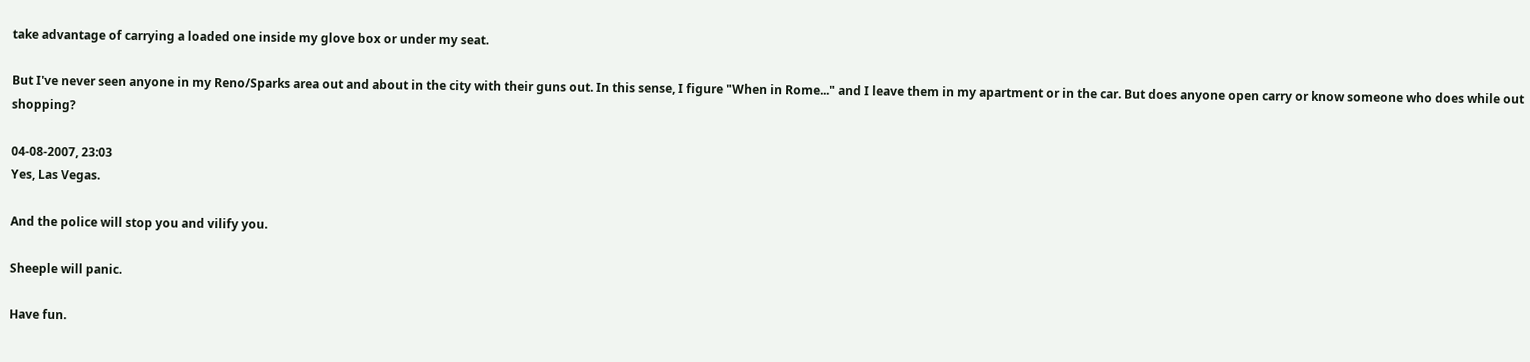take advantage of carrying a loaded one inside my glove box or under my seat.

But I've never seen anyone in my Reno/Sparks area out and about in the city with their guns out. In this sense, I figure "When in Rome..." and I leave them in my apartment or in the car. But does anyone open carry or know someone who does while out shopping?

04-08-2007, 23:03
Yes, Las Vegas.

And the police will stop you and vilify you.

Sheeple will panic.

Have fun.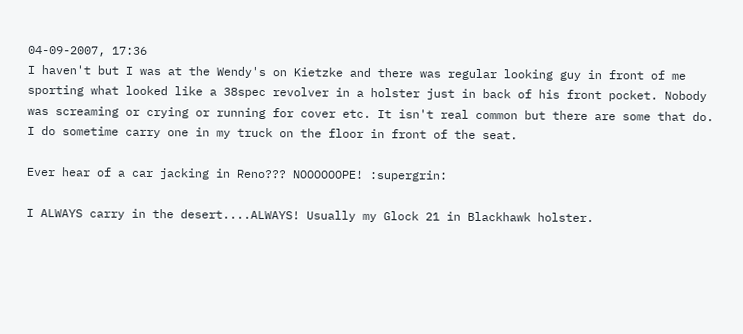04-09-2007, 17:36
I haven't but I was at the Wendy's on Kietzke and there was regular looking guy in front of me sporting what looked like a 38spec revolver in a holster just in back of his front pocket. Nobody was screaming or crying or running for cover etc. It isn't real common but there are some that do. I do sometime carry one in my truck on the floor in front of the seat.

Ever hear of a car jacking in Reno??? NOOOOOOPE! :supergrin:

I ALWAYS carry in the desert....ALWAYS! Usually my Glock 21 in Blackhawk holster.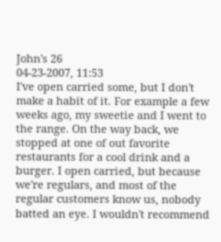John's 26
04-23-2007, 11:53
I've open carried some, but I don't make a habit of it. For example a few weeks ago, my sweetie and I went to the range. On the way back, we stopped at one of out favorite restaurants for a cool drink and a burger. I open carried, but because we're regulars, and most of the regular customers know us, nobody batted an eye. I wouldn't recommend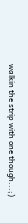walkin the strip with one though...;)